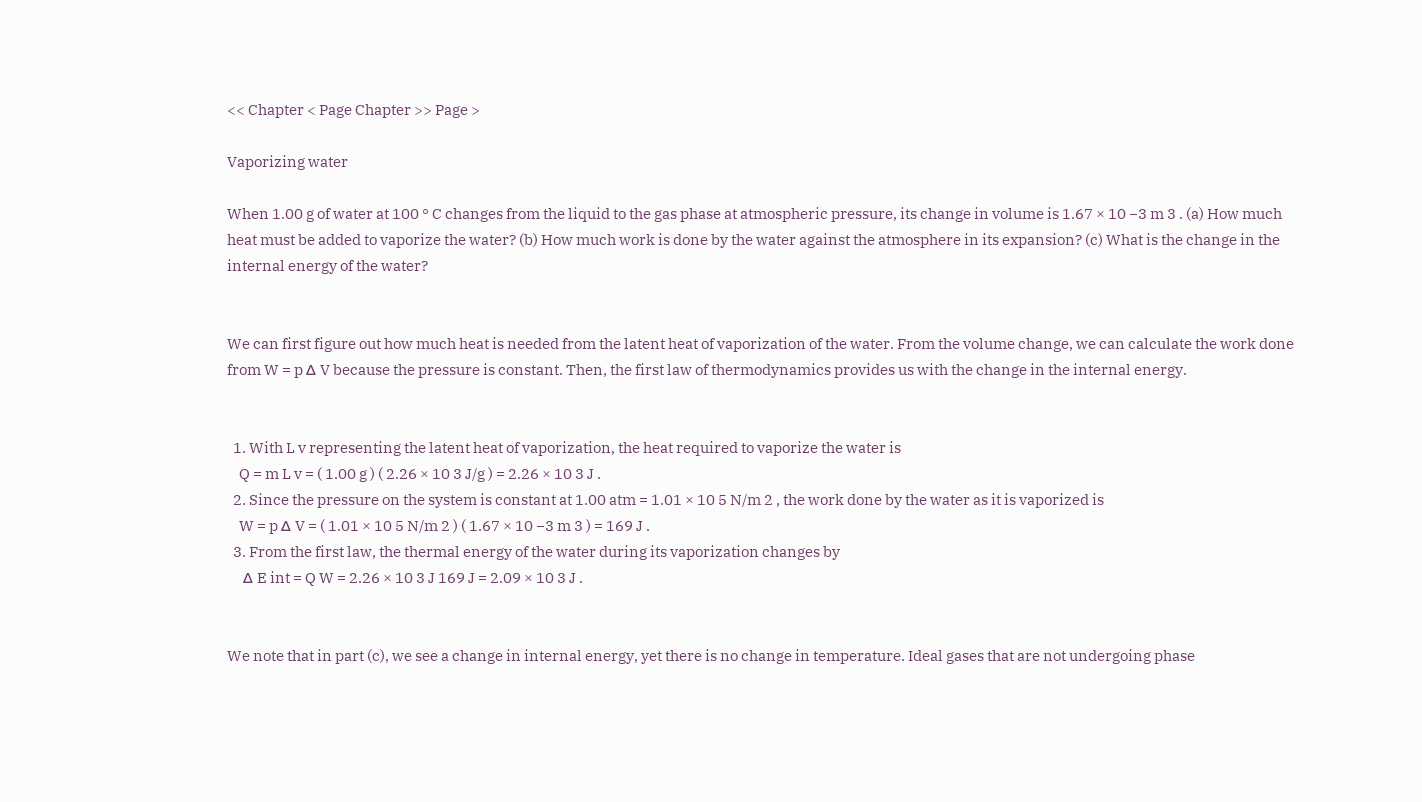<< Chapter < Page Chapter >> Page >

Vaporizing water

When 1.00 g of water at 100 ° C changes from the liquid to the gas phase at atmospheric pressure, its change in volume is 1.67 × 10 −3 m 3 . (a) How much heat must be added to vaporize the water? (b) How much work is done by the water against the atmosphere in its expansion? (c) What is the change in the internal energy of the water?


We can first figure out how much heat is needed from the latent heat of vaporization of the water. From the volume change, we can calculate the work done from W = p Δ V because the pressure is constant. Then, the first law of thermodynamics provides us with the change in the internal energy.


  1. With L v representing the latent heat of vaporization, the heat required to vaporize the water is
    Q = m L v = ( 1.00 g ) ( 2.26 × 10 3 J/g ) = 2.26 × 10 3 J .
  2. Since the pressure on the system is constant at 1.00 atm = 1.01 × 10 5 N/m 2 , the work done by the water as it is vaporized is
    W = p Δ V = ( 1.01 × 10 5 N/m 2 ) ( 1.67 × 10 −3 m 3 ) = 169 J .
  3. From the first law, the thermal energy of the water during its vaporization changes by
    Δ E int = Q W = 2.26 × 10 3 J 169 J = 2.09 × 10 3 J .


We note that in part (c), we see a change in internal energy, yet there is no change in temperature. Ideal gases that are not undergoing phase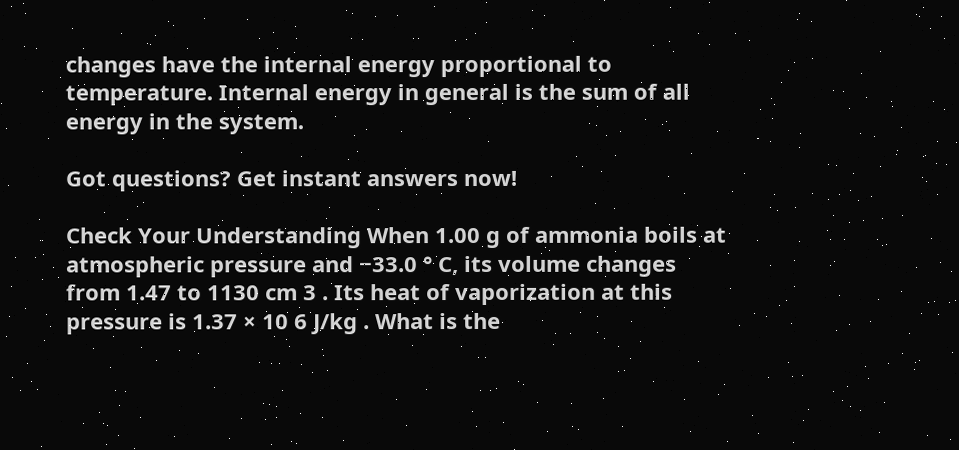changes have the internal energy proportional to temperature. Internal energy in general is the sum of all energy in the system.

Got questions? Get instant answers now!

Check Your Understanding When 1.00 g of ammonia boils at atmospheric pressure and −33.0 ° C, its volume changes from 1.47 to 1130 cm 3 . Its heat of vaporization at this pressure is 1.37 × 10 6 J/kg . What is the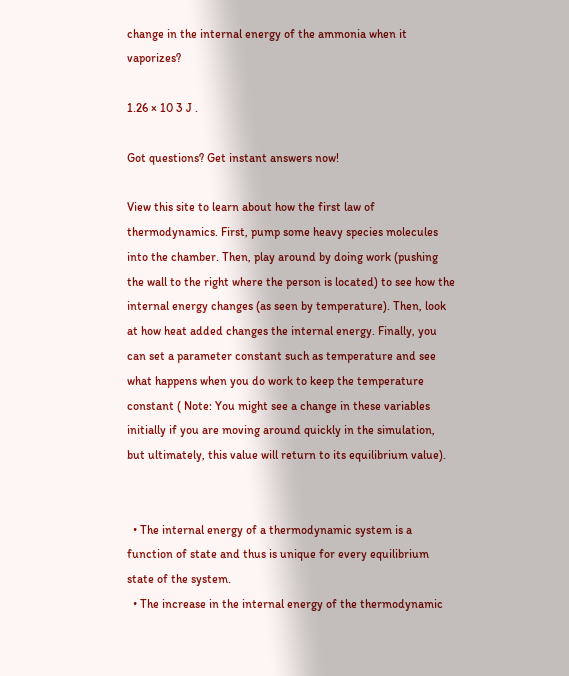change in the internal energy of the ammonia when it vaporizes?

1.26 × 10 3 J .

Got questions? Get instant answers now!

View this site to learn about how the first law of thermodynamics. First, pump some heavy species molecules into the chamber. Then, play around by doing work (pushing the wall to the right where the person is located) to see how the internal energy changes (as seen by temperature). Then, look at how heat added changes the internal energy. Finally, you can set a parameter constant such as temperature and see what happens when you do work to keep the temperature constant ( Note: You might see a change in these variables initially if you are moving around quickly in the simulation, but ultimately, this value will return to its equilibrium value).


  • The internal energy of a thermodynamic system is a function of state and thus is unique for every equilibrium state of the system.
  • The increase in the internal energy of the thermodynamic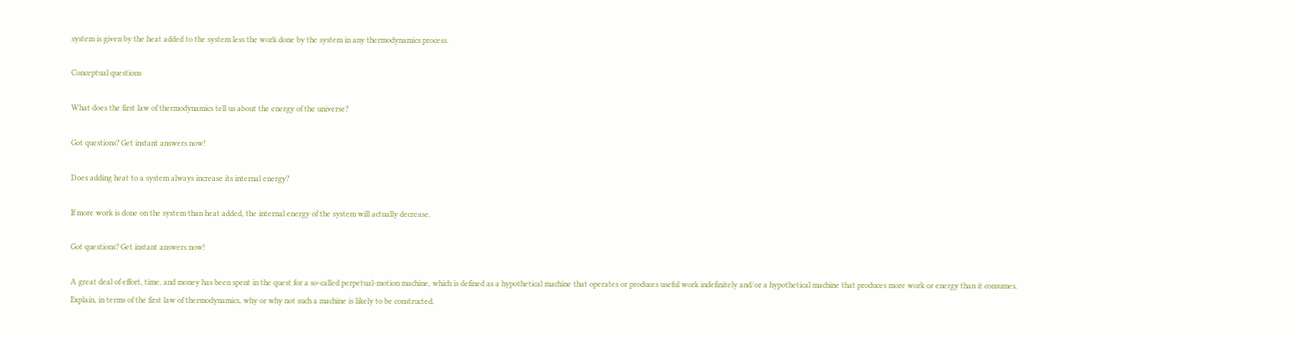system is given by the heat added to the system less the work done by the system in any thermodynamics process.

Conceptual questions

What does the first law of thermodynamics tell us about the energy of the universe?

Got questions? Get instant answers now!

Does adding heat to a system always increase its internal energy?

If more work is done on the system than heat added, the internal energy of the system will actually decrease.

Got questions? Get instant answers now!

A great deal of effort, time, and money has been spent in the quest for a so-called perpetual-motion machine, which is defined as a hypothetical machine that operates or produces useful work indefinitely and/or a hypothetical machine that produces more work or energy than it consumes. Explain, in terms of the first law of thermodynamics, why or why not such a machine is likely to be constructed.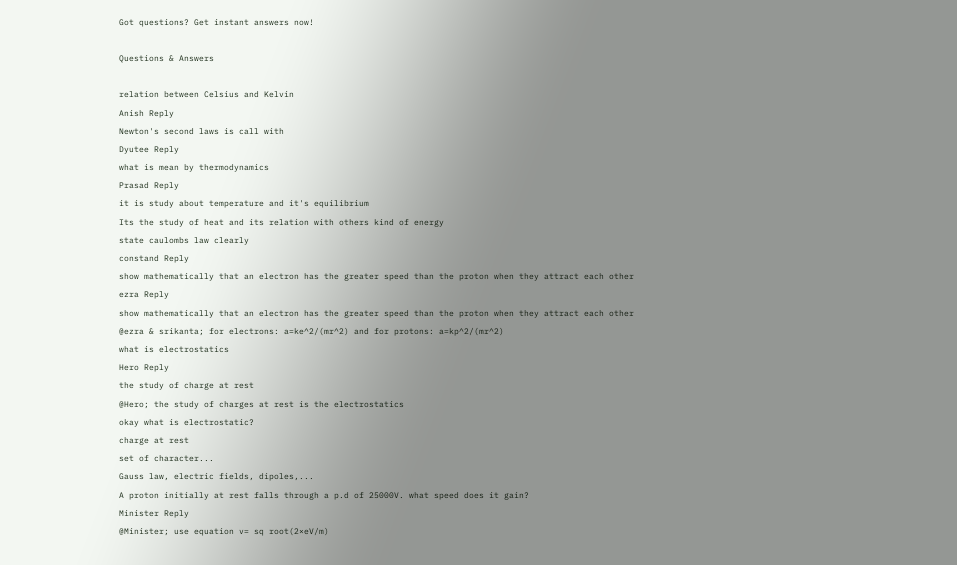Got questions? Get instant answers now!

Questions & Answers

relation between Celsius and Kelvin
Anish Reply
Newton's second laws is call with
Dyutee Reply
what is mean by thermodynamics
Prasad Reply
it is study about temperature and it's equilibrium
Its the study of heat and its relation with others kind of energy
state caulombs law clearly
constand Reply
show mathematically that an electron has the greater speed than the proton when they attract each other
ezra Reply
show mathematically that an electron has the greater speed than the proton when they attract each other
@ezra & srikanta; for electrons: a=ke^2/(mr^2) and for protons: a=kp^2/(mr^2)
what is electrostatics
Hero Reply
the study of charge at rest
@Hero; the study of charges at rest is the electrostatics
okay what is electrostatic?
charge at rest
set of character...
Gauss law, electric fields, dipoles,...
A proton initially at rest falls through a p.d of 25000V. what speed does it gain?
Minister Reply
@Minister; use equation v= sq root(2×eV/m)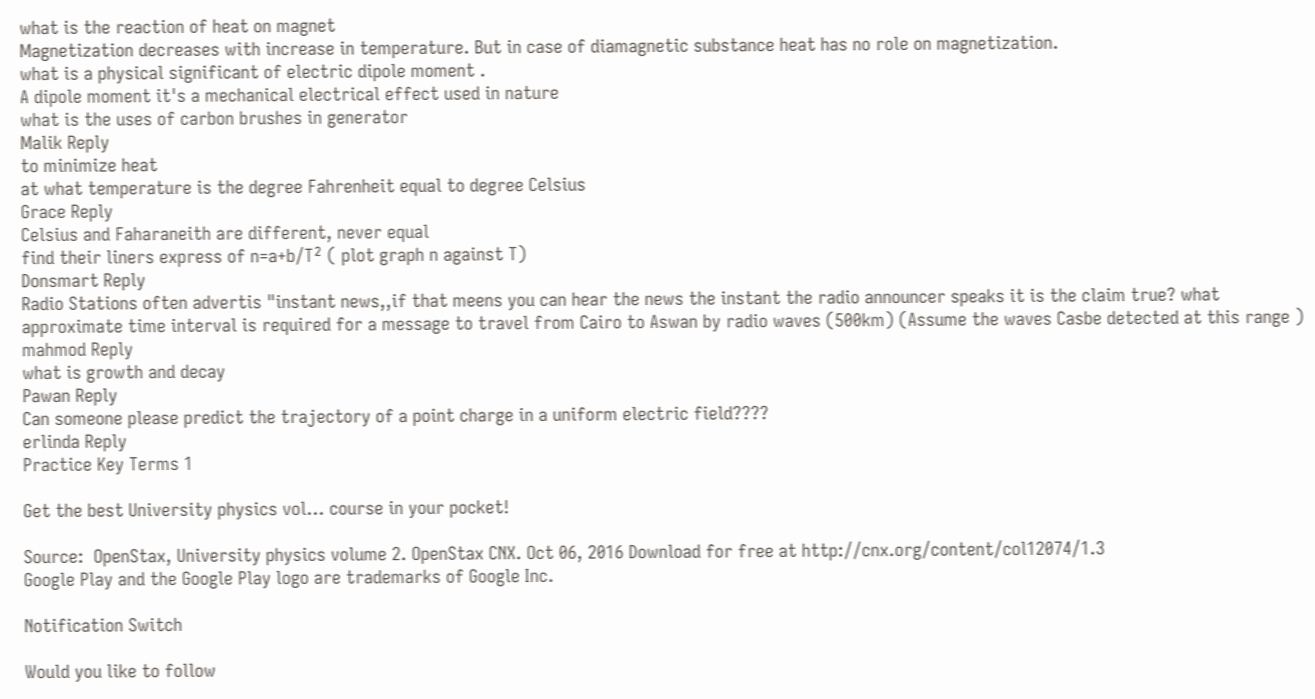what is the reaction of heat on magnet
Magnetization decreases with increase in temperature. But in case of diamagnetic substance heat has no role on magnetization.
what is a physical significant of electric dipole moment .
A dipole moment it's a mechanical electrical effect used in nature
what is the uses of carbon brushes in generator
Malik Reply
to minimize heat
at what temperature is the degree Fahrenheit equal to degree Celsius
Grace Reply
Celsius and Faharaneith are different, never equal
find their liners express of n=a+b/T² ( plot graph n against T)
Donsmart Reply
Radio Stations often advertis "instant news,,if that meens you can hear the news the instant the radio announcer speaks it is the claim true? what approximate time interval is required for a message to travel from Cairo to Aswan by radio waves (500km) (Assume the waves Casbe detected at this range )
mahmod Reply
what is growth and decay
Pawan Reply
Can someone please predict the trajectory of a point charge in a uniform electric field????
erlinda Reply
Practice Key Terms 1

Get the best University physics vol... course in your pocket!

Source:  OpenStax, University physics volume 2. OpenStax CNX. Oct 06, 2016 Download for free at http://cnx.org/content/col12074/1.3
Google Play and the Google Play logo are trademarks of Google Inc.

Notification Switch

Would you like to follow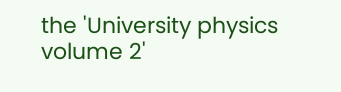the 'University physics volume 2'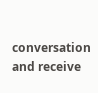conversation and receive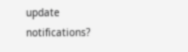update notifications?